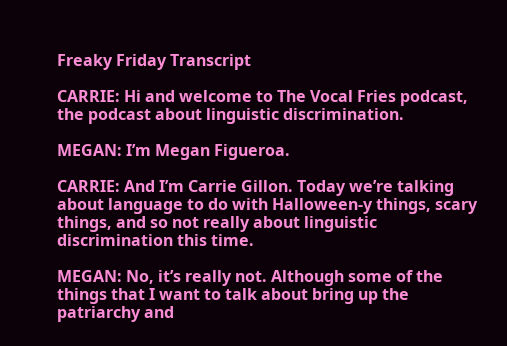Freaky Friday Transcript

CARRIE: Hi and welcome to The Vocal Fries podcast, the podcast about linguistic discrimination.

MEGAN: I’m Megan Figueroa.

CARRIE: And I’m Carrie Gillon. Today we’re talking about language to do with Halloween-y things, scary things, and so not really about linguistic discrimination this time.

MEGAN: No, it’s really not. Although some of the things that I want to talk about bring up the patriarchy and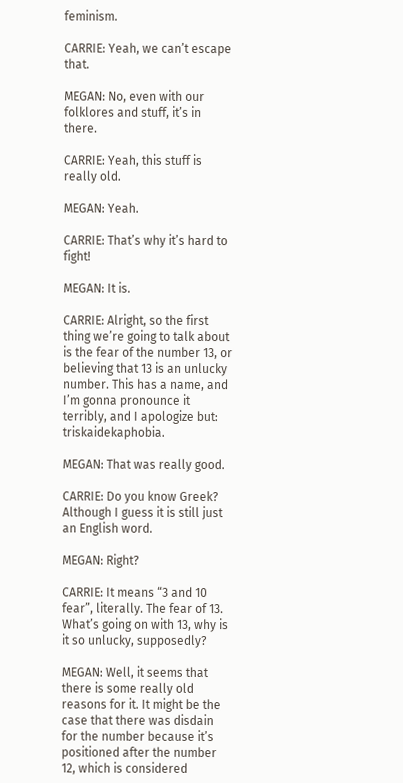feminism.

CARRIE: Yeah, we can’t escape that.

MEGAN: No, even with our folklores and stuff, it’s in there.

CARRIE: Yeah, this stuff is really old.

MEGAN: Yeah.

CARRIE: That’s why it’s hard to fight!

MEGAN: It is.

CARRIE: Alright, so the first thing we’re going to talk about is the fear of the number 13, or believing that 13 is an unlucky number. This has a name, and I’m gonna pronounce it terribly, and I apologize but: triskaidekaphobia.

MEGAN: That was really good.

CARRIE: Do you know Greek? Although I guess it is still just an English word.

MEGAN: Right?

CARRIE: It means “3 and 10 fear”, literally. The fear of 13. What’s going on with 13, why is it so unlucky, supposedly?

MEGAN: Well, it seems that there is some really old reasons for it. It might be the case that there was disdain for the number because it’s positioned after the number 12, which is considered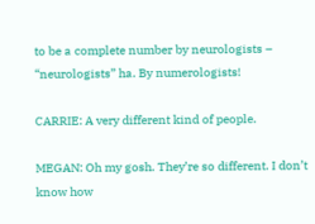to be a complete number by neurologists – “neurologists” ha. By numerologists!

CARRIE: A very different kind of people.

MEGAN: Oh my gosh. They’re so different. I don’t know how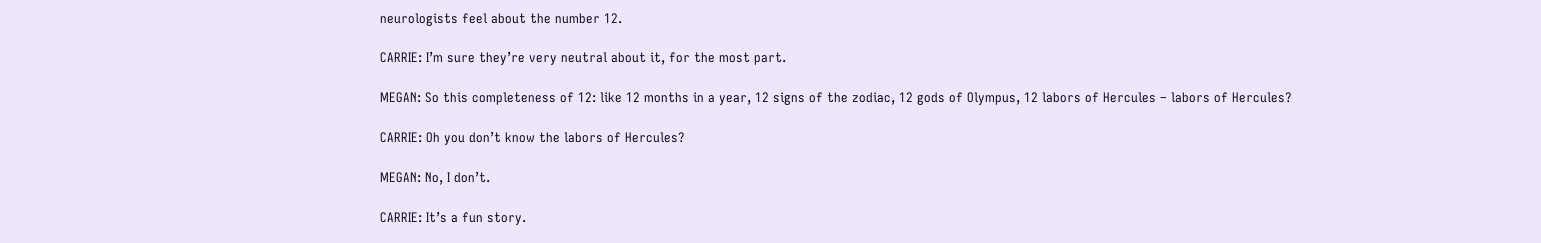neurologists feel about the number 12.

CARRIE: I’m sure they’re very neutral about it, for the most part.

MEGAN: So this completeness of 12: like 12 months in a year, 12 signs of the zodiac, 12 gods of Olympus, 12 labors of Hercules – labors of Hercules?

CARRIE: Oh you don’t know the labors of Hercules?

MEGAN: No, I don’t.

CARRIE: It’s a fun story.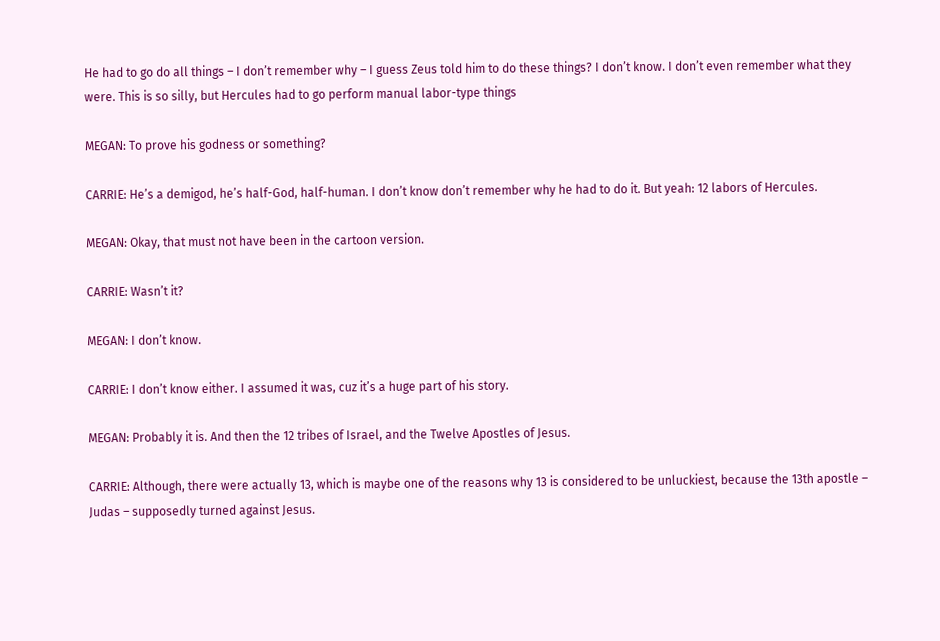He had to go do all things – I don’t remember why – I guess Zeus told him to do these things? I don’t know. I don’t even remember what they were. This is so silly, but Hercules had to go perform manual labor-type things

MEGAN: To prove his godness or something?

CARRIE: He’s a demigod, he’s half-God, half-human. I don’t know don’t remember why he had to do it. But yeah: 12 labors of Hercules.

MEGAN: Okay, that must not have been in the cartoon version.

CARRIE: Wasn’t it?

MEGAN: I don’t know.

CARRIE: I don’t know either. I assumed it was, cuz it’s a huge part of his story.

MEGAN: Probably it is. And then the 12 tribes of Israel, and the Twelve Apostles of Jesus.

CARRIE: Although, there were actually 13, which is maybe one of the reasons why 13 is considered to be unluckiest, because the 13th apostle – Judas – supposedly turned against Jesus.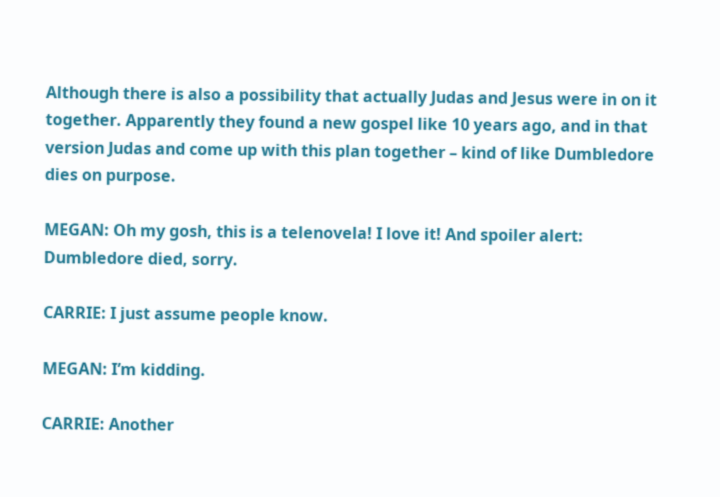Although there is also a possibility that actually Judas and Jesus were in on it together. Apparently they found a new gospel like 10 years ago, and in that version Judas and come up with this plan together – kind of like Dumbledore dies on purpose.

MEGAN: Oh my gosh, this is a telenovela! I love it! And spoiler alert: Dumbledore died, sorry.

CARRIE: I just assume people know.

MEGAN: I’m kidding.

CARRIE: Another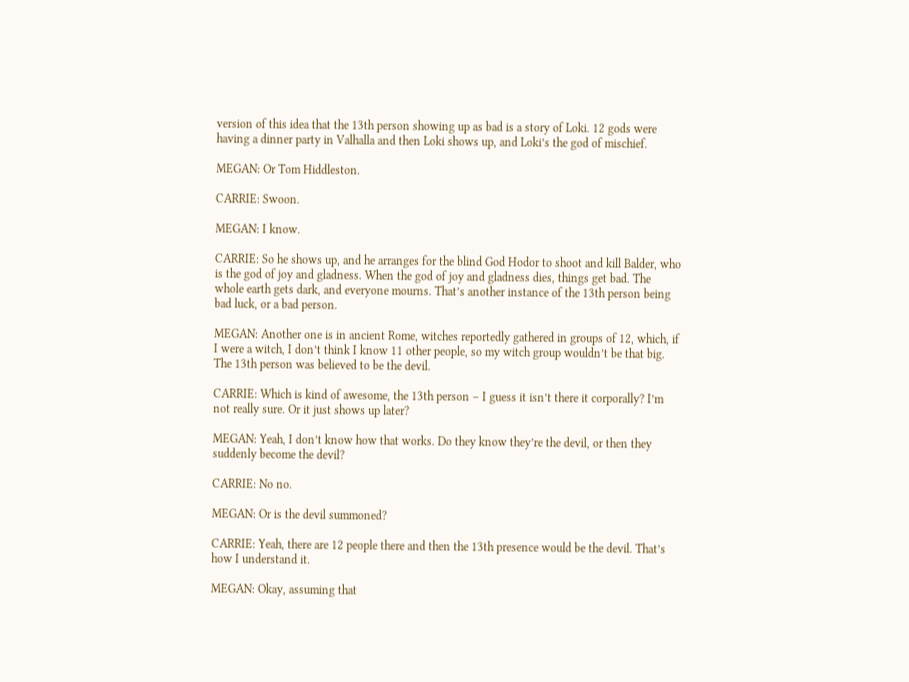version of this idea that the 13th person showing up as bad is a story of Loki. 12 gods were having a dinner party in Valhalla and then Loki shows up, and Loki’s the god of mischief.

MEGAN: Or Tom Hiddleston.

CARRIE: Swoon.

MEGAN: I know.

CARRIE: So he shows up, and he arranges for the blind God Hodor to shoot and kill Balder, who is the god of joy and gladness. When the god of joy and gladness dies, things get bad. The whole earth gets dark, and everyone mourns. That’s another instance of the 13th person being bad luck, or a bad person.

MEGAN: Another one is in ancient Rome, witches reportedly gathered in groups of 12, which, if I were a witch, I don’t think I know 11 other people, so my witch group wouldn’t be that big. The 13th person was believed to be the devil.

CARRIE: Which is kind of awesome, the 13th person – I guess it isn’t there it corporally? I’m not really sure. Or it just shows up later?

MEGAN: Yeah, I don’t know how that works. Do they know they’re the devil, or then they suddenly become the devil?

CARRIE: No no.

MEGAN: Or is the devil summoned?

CARRIE: Yeah, there are 12 people there and then the 13th presence would be the devil. That’s how I understand it.

MEGAN: Okay, assuming that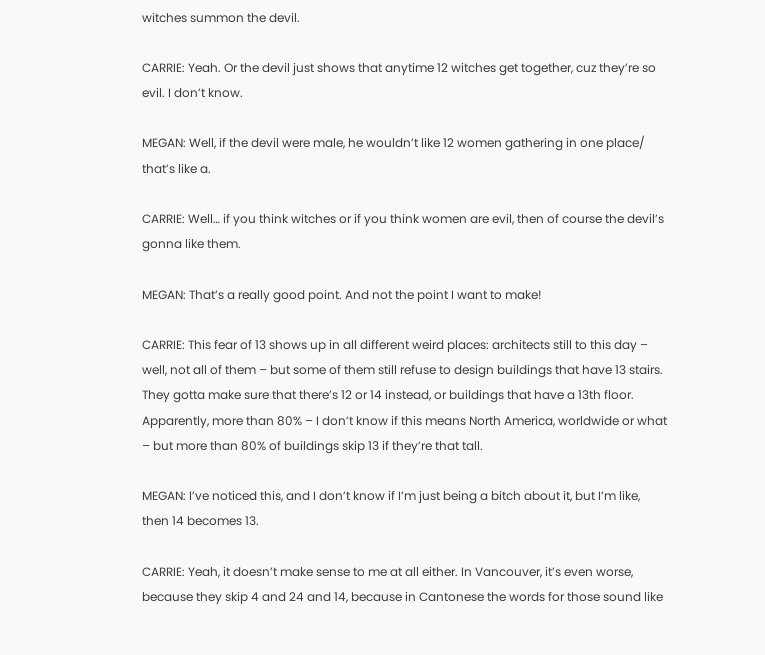witches summon the devil.

CARRIE: Yeah. Or the devil just shows that anytime 12 witches get together, cuz they’re so evil. I don’t know.

MEGAN: Well, if the devil were male, he wouldn’t like 12 women gathering in one place/ that’s like a.

CARRIE: Well… if you think witches or if you think women are evil, then of course the devil’s gonna like them.

MEGAN: That’s a really good point. And not the point I want to make!

CARRIE: This fear of 13 shows up in all different weird places: architects still to this day – well, not all of them – but some of them still refuse to design buildings that have 13 stairs. They gotta make sure that there’s 12 or 14 instead, or buildings that have a 13th floor. Apparently, more than 80% – I don’t know if this means North America, worldwide or what – but more than 80% of buildings skip 13 if they’re that tall.

MEGAN: I’ve noticed this, and I don’t know if I’m just being a bitch about it, but I’m like, then 14 becomes 13.

CARRIE: Yeah, it doesn’t make sense to me at all either. In Vancouver, it’s even worse, because they skip 4 and 24 and 14, because in Cantonese the words for those sound like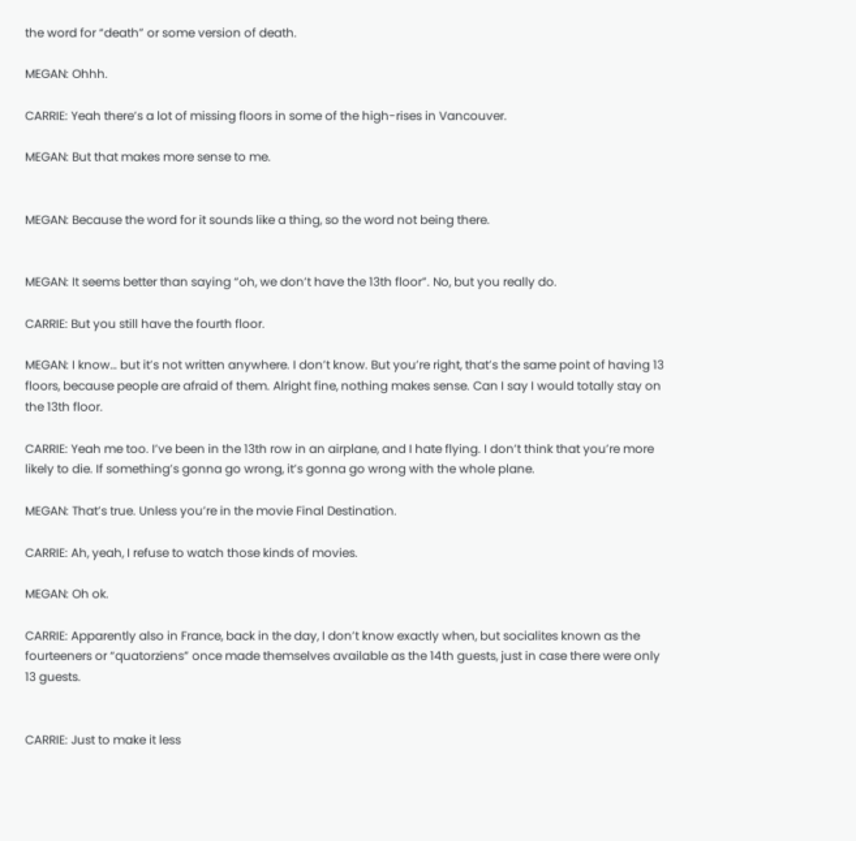the word for “death” or some version of death.

MEGAN: Ohhh.

CARRIE: Yeah there’s a lot of missing floors in some of the high-rises in Vancouver.

MEGAN: But that makes more sense to me.


MEGAN: Because the word for it sounds like a thing, so the word not being there.


MEGAN: It seems better than saying “oh, we don’t have the 13th floor”. No, but you really do.

CARRIE: But you still have the fourth floor.

MEGAN: I know… but it’s not written anywhere. I don’t know. But you’re right, that’s the same point of having 13 floors, because people are afraid of them. Alright fine, nothing makes sense. Can I say I would totally stay on the 13th floor.

CARRIE: Yeah me too. I’ve been in the 13th row in an airplane, and I hate flying. I don’t think that you’re more likely to die. If something’s gonna go wrong, it’s gonna go wrong with the whole plane.

MEGAN: That’s true. Unless you’re in the movie Final Destination.

CARRIE: Ah, yeah, I refuse to watch those kinds of movies.

MEGAN: Oh ok.

CARRIE: Apparently also in France, back in the day, I don’t know exactly when, but socialites known as the fourteeners or “quatorziens” once made themselves available as the 14th guests, just in case there were only 13 guests.


CARRIE: Just to make it less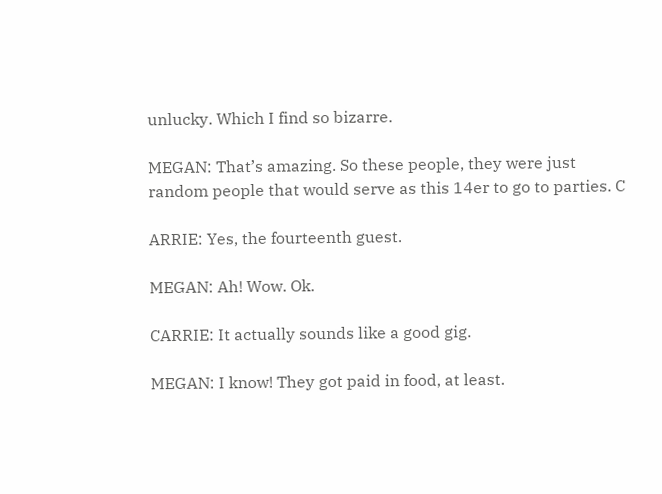unlucky. Which I find so bizarre.

MEGAN: That’s amazing. So these people, they were just random people that would serve as this 14er to go to parties. C

ARRIE: Yes, the fourteenth guest.

MEGAN: Ah! Wow. Ok.

CARRIE: It actually sounds like a good gig.

MEGAN: I know! They got paid in food, at least.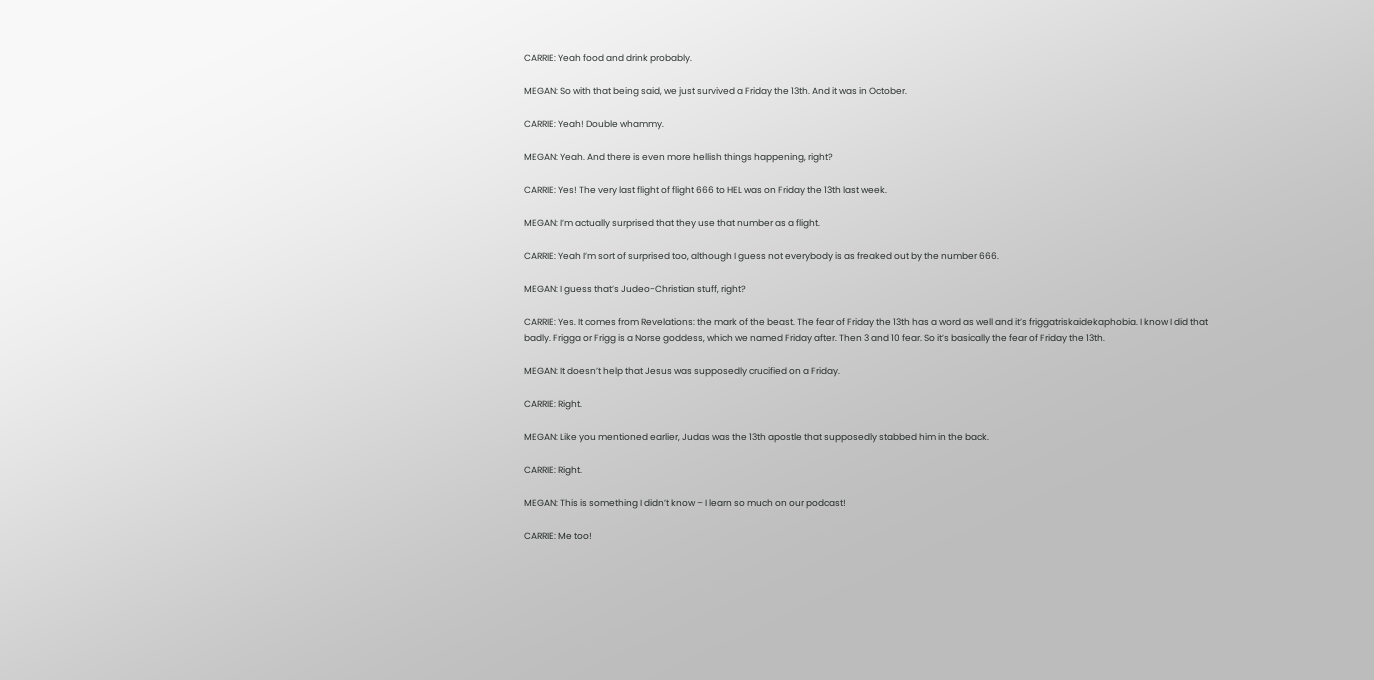CARRIE: Yeah food and drink probably.

MEGAN: So with that being said, we just survived a Friday the 13th. And it was in October.

CARRIE: Yeah! Double whammy.

MEGAN: Yeah. And there is even more hellish things happening, right?

CARRIE: Yes! The very last flight of flight 666 to HEL was on Friday the 13th last week.

MEGAN: I’m actually surprised that they use that number as a flight.

CARRIE: Yeah I’m sort of surprised too, although I guess not everybody is as freaked out by the number 666.

MEGAN: I guess that’s Judeo-Christian stuff, right?

CARRIE: Yes. It comes from Revelations: the mark of the beast. The fear of Friday the 13th has a word as well and it’s friggatriskaidekaphobia. I know I did that badly. Frigga or Frigg is a Norse goddess, which we named Friday after. Then 3 and 10 fear. So it’s basically the fear of Friday the 13th.

MEGAN: It doesn’t help that Jesus was supposedly crucified on a Friday.

CARRIE: Right.

MEGAN: Like you mentioned earlier, Judas was the 13th apostle that supposedly stabbed him in the back.

CARRIE: Right.

MEGAN: This is something I didn’t know – I learn so much on our podcast!

CARRIE: Me too!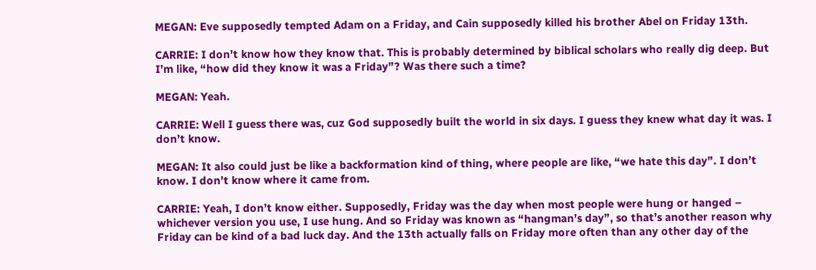MEGAN: Eve supposedly tempted Adam on a Friday, and Cain supposedly killed his brother Abel on Friday 13th.

CARRIE: I don’t know how they know that. This is probably determined by biblical scholars who really dig deep. But I’m like, “how did they know it was a Friday”? Was there such a time?

MEGAN: Yeah.

CARRIE: Well I guess there was, cuz God supposedly built the world in six days. I guess they knew what day it was. I don’t know.

MEGAN: It also could just be like a backformation kind of thing, where people are like, “we hate this day”. I don’t know. I don’t know where it came from.

CARRIE: Yeah, I don’t know either. Supposedly, Friday was the day when most people were hung or hanged – whichever version you use, I use hung. And so Friday was known as “hangman’s day”, so that’s another reason why Friday can be kind of a bad luck day. And the 13th actually falls on Friday more often than any other day of the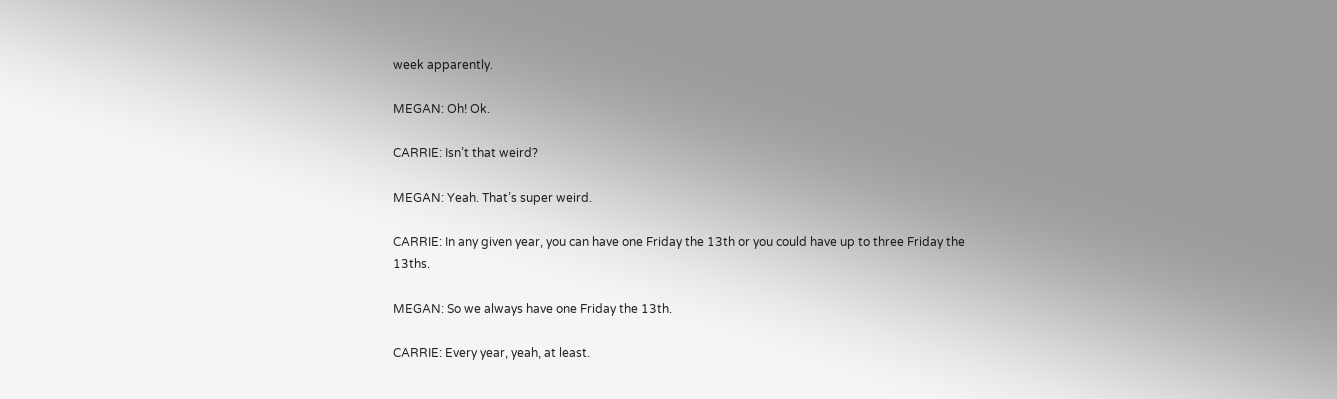week apparently.

MEGAN: Oh! Ok.

CARRIE: Isn’t that weird?

MEGAN: Yeah. That’s super weird.

CARRIE: In any given year, you can have one Friday the 13th or you could have up to three Friday the 13ths.

MEGAN: So we always have one Friday the 13th.

CARRIE: Every year, yeah, at least.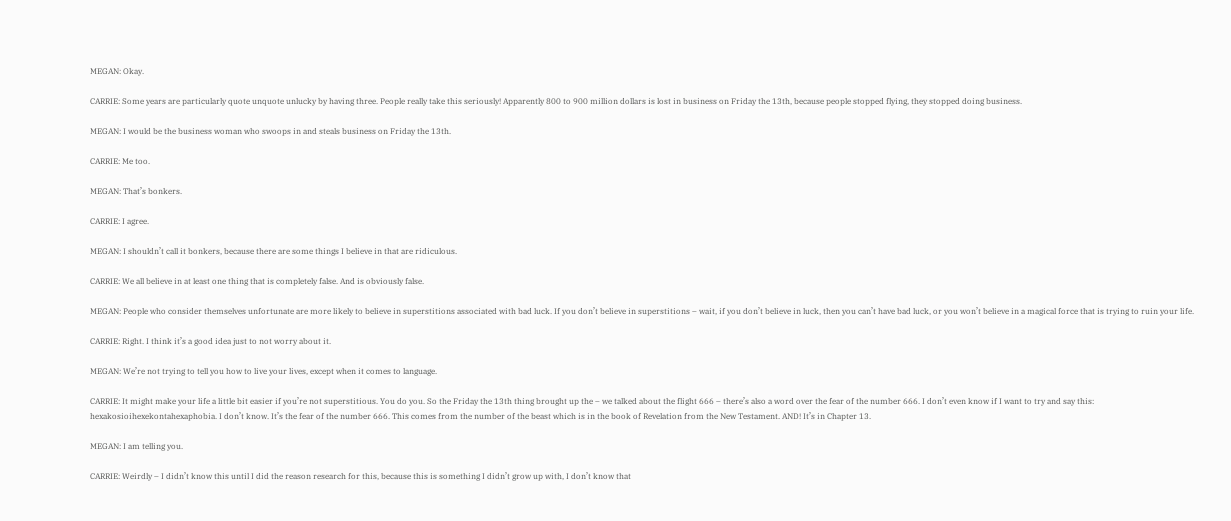MEGAN: Okay.

CARRIE: Some years are particularly quote unquote unlucky by having three. People really take this seriously! Apparently 800 to 900 million dollars is lost in business on Friday the 13th, because people stopped flying, they stopped doing business.

MEGAN: I would be the business woman who swoops in and steals business on Friday the 13th.

CARRIE: Me too.

MEGAN: That’s bonkers.

CARRIE: I agree.

MEGAN: I shouldn’t call it bonkers, because there are some things I believe in that are ridiculous.

CARRIE: We all believe in at least one thing that is completely false. And is obviously false.

MEGAN: People who consider themselves unfortunate are more likely to believe in superstitions associated with bad luck. If you don’t believe in superstitions – wait, if you don’t believe in luck, then you can’t have bad luck, or you won’t believe in a magical force that is trying to ruin your life.

CARRIE: Right. I think it’s a good idea just to not worry about it.

MEGAN: We’re not trying to tell you how to live your lives, except when it comes to language.

CARRIE: It might make your life a little bit easier if you’re not superstitious. You do you. So the Friday the 13th thing brought up the – we talked about the flight 666 – there’s also a word over the fear of the number 666. I don’t even know if I want to try and say this: hexakosioihexekontahexaphobia. I don’t know. It’s the fear of the number 666. This comes from the number of the beast which is in the book of Revelation from the New Testament. AND! It’s in Chapter 13.

MEGAN: I am telling you.

CARRIE: Weirdly – I didn’t know this until I did the reason research for this, because this is something I didn’t grow up with, I don’t know that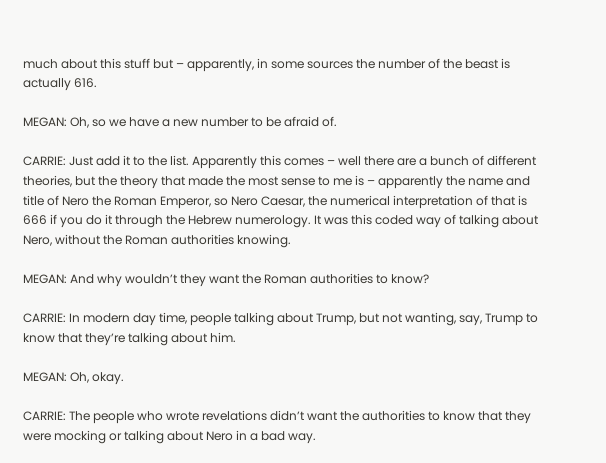much about this stuff but – apparently, in some sources the number of the beast is actually 616.

MEGAN: Oh, so we have a new number to be afraid of.

CARRIE: Just add it to the list. Apparently this comes – well there are a bunch of different theories, but the theory that made the most sense to me is – apparently the name and title of Nero the Roman Emperor, so Nero Caesar, the numerical interpretation of that is 666 if you do it through the Hebrew numerology. It was this coded way of talking about Nero, without the Roman authorities knowing.

MEGAN: And why wouldn’t they want the Roman authorities to know?

CARRIE: In modern day time, people talking about Trump, but not wanting, say, Trump to know that they’re talking about him.

MEGAN: Oh, okay.

CARRIE: The people who wrote revelations didn’t want the authorities to know that they were mocking or talking about Nero in a bad way.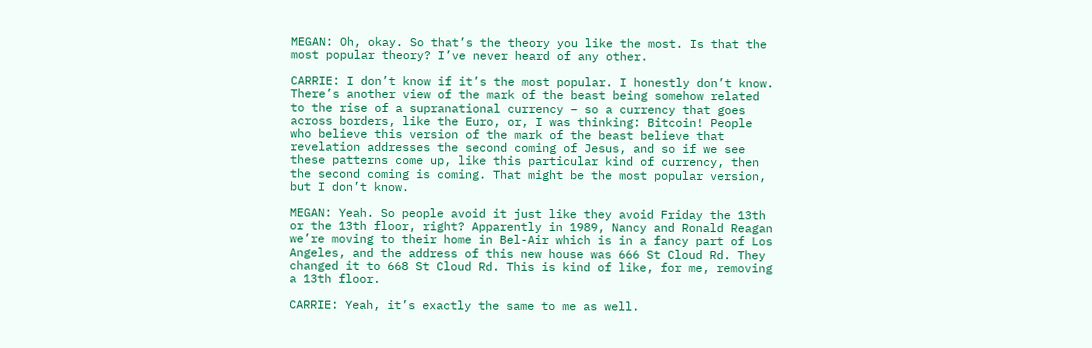MEGAN: Oh, okay. So that’s the theory you like the most. Is that the most popular theory? I’ve never heard of any other.

CARRIE: I don’t know if it’s the most popular. I honestly don’t know. There’s another view of the mark of the beast being somehow related to the rise of a supranational currency – so a currency that goes across borders, like the Euro, or, I was thinking: Bitcoin! People who believe this version of the mark of the beast believe that revelation addresses the second coming of Jesus, and so if we see these patterns come up, like this particular kind of currency, then the second coming is coming. That might be the most popular version, but I don’t know.

MEGAN: Yeah. So people avoid it just like they avoid Friday the 13th or the 13th floor, right? Apparently in 1989, Nancy and Ronald Reagan we’re moving to their home in Bel-Air which is in a fancy part of Los Angeles, and the address of this new house was 666 St Cloud Rd. They changed it to 668 St Cloud Rd. This is kind of like, for me, removing a 13th floor.

CARRIE: Yeah, it’s exactly the same to me as well.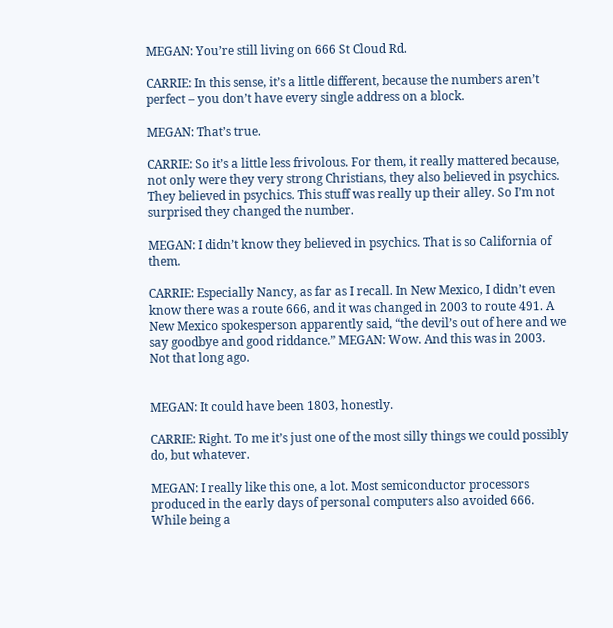MEGAN: You’re still living on 666 St Cloud Rd.

CARRIE: In this sense, it’s a little different, because the numbers aren’t perfect – you don’t have every single address on a block.

MEGAN: That’s true.

CARRIE: So it’s a little less frivolous. For them, it really mattered because, not only were they very strong Christians, they also believed in psychics. They believed in psychics. This stuff was really up their alley. So I’m not surprised they changed the number.

MEGAN: I didn’t know they believed in psychics. That is so California of them.

CARRIE: Especially Nancy, as far as I recall. In New Mexico, I didn’t even know there was a route 666, and it was changed in 2003 to route 491. A New Mexico spokesperson apparently said, “the devil’s out of here and we say goodbye and good riddance.” MEGAN: Wow. And this was in 2003. Not that long ago.


MEGAN: It could have been 1803, honestly.

CARRIE: Right. To me it’s just one of the most silly things we could possibly do, but whatever.

MEGAN: I really like this one, a lot. Most semiconductor processors produced in the early days of personal computers also avoided 666. While being a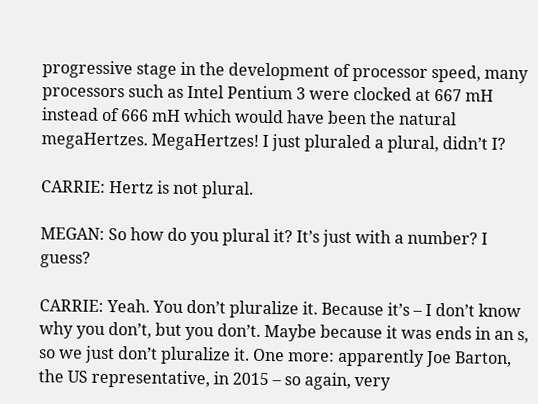progressive stage in the development of processor speed, many processors such as Intel Pentium 3 were clocked at 667 mH instead of 666 mH which would have been the natural megaHertzes. MegaHertzes! I just pluraled a plural, didn’t I?

CARRIE: Hertz is not plural.

MEGAN: So how do you plural it? It’s just with a number? I guess?

CARRIE: Yeah. You don’t pluralize it. Because it’s – I don’t know why you don’t, but you don’t. Maybe because it was ends in an s, so we just don’t pluralize it. One more: apparently Joe Barton, the US representative, in 2015 – so again, very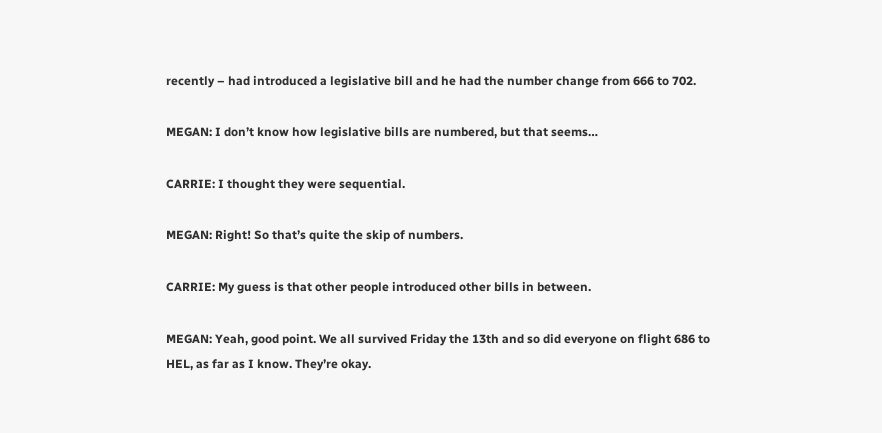recently – had introduced a legislative bill and he had the number change from 666 to 702.

MEGAN: I don’t know how legislative bills are numbered, but that seems…

CARRIE: I thought they were sequential.

MEGAN: Right! So that’s quite the skip of numbers.

CARRIE: My guess is that other people introduced other bills in between.

MEGAN: Yeah, good point. We all survived Friday the 13th and so did everyone on flight 686 to HEL, as far as I know. They’re okay.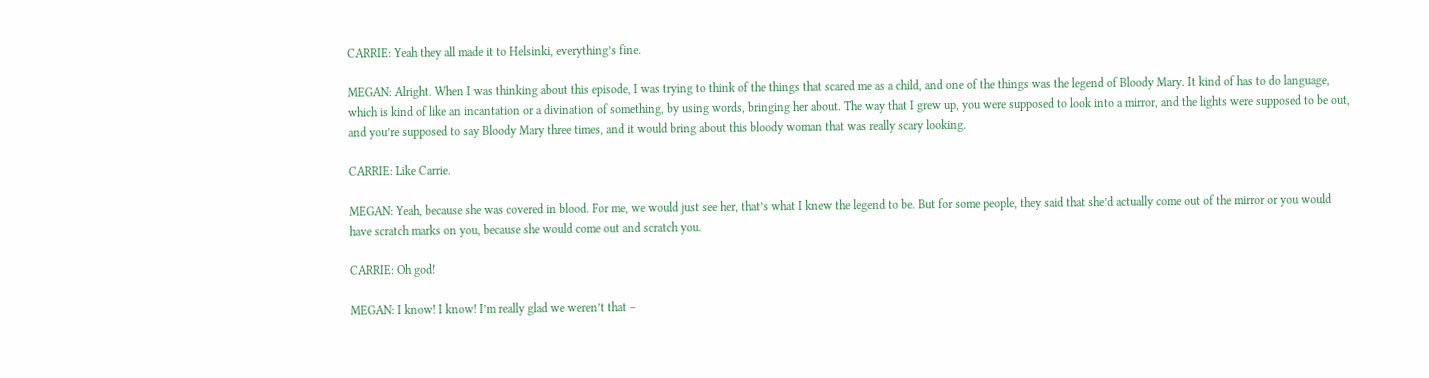CARRIE: Yeah they all made it to Helsinki, everything’s fine.

MEGAN: Alright. When I was thinking about this episode, I was trying to think of the things that scared me as a child, and one of the things was the legend of Bloody Mary. It kind of has to do language, which is kind of like an incantation or a divination of something, by using words, bringing her about. The way that I grew up, you were supposed to look into a mirror, and the lights were supposed to be out, and you’re supposed to say Bloody Mary three times, and it would bring about this bloody woman that was really scary looking.

CARRIE: Like Carrie.

MEGAN: Yeah, because she was covered in blood. For me, we would just see her, that’s what I knew the legend to be. But for some people, they said that she’d actually come out of the mirror or you would have scratch marks on you, because she would come out and scratch you.

CARRIE: Oh god!

MEGAN: I know! I know! I’m really glad we weren’t that –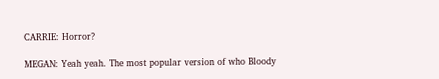CARRIE: Horror?

MEGAN: Yeah yeah. The most popular version of who Bloody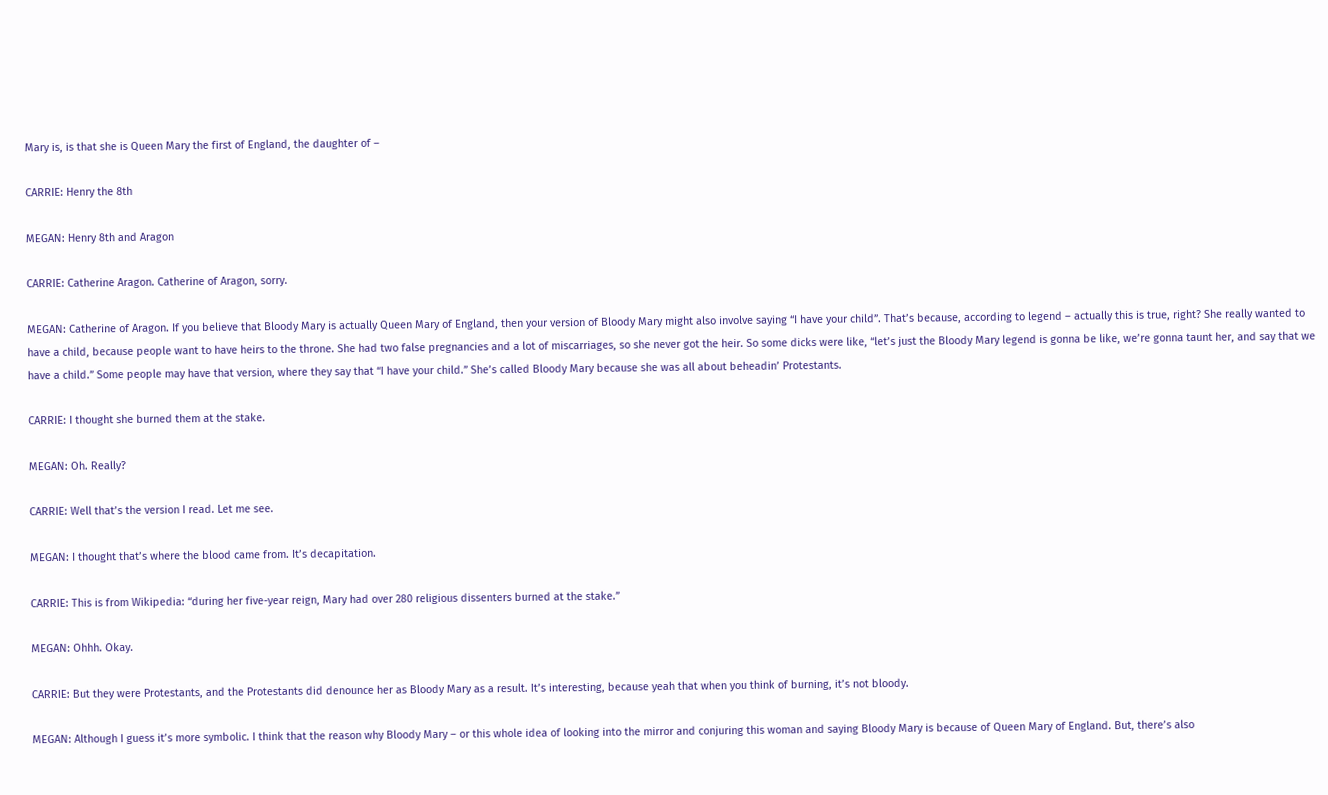Mary is, is that she is Queen Mary the first of England, the daughter of –

CARRIE: Henry the 8th

MEGAN: Henry 8th and Aragon

CARRIE: Catherine Aragon. Catherine of Aragon, sorry.

MEGAN: Catherine of Aragon. If you believe that Bloody Mary is actually Queen Mary of England, then your version of Bloody Mary might also involve saying “I have your child”. That’s because, according to legend – actually this is true, right? She really wanted to have a child, because people want to have heirs to the throne. She had two false pregnancies and a lot of miscarriages, so she never got the heir. So some dicks were like, “let’s just the Bloody Mary legend is gonna be like, we’re gonna taunt her, and say that we have a child.” Some people may have that version, where they say that “I have your child.” She’s called Bloody Mary because she was all about beheadin’ Protestants.

CARRIE: I thought she burned them at the stake.

MEGAN: Oh. Really?

CARRIE: Well that’s the version I read. Let me see.

MEGAN: I thought that’s where the blood came from. It’s decapitation.

CARRIE: This is from Wikipedia: “during her five-year reign, Mary had over 280 religious dissenters burned at the stake.”

MEGAN: Ohhh. Okay.

CARRIE: But they were Protestants, and the Protestants did denounce her as Bloody Mary as a result. It’s interesting, because yeah that when you think of burning, it’s not bloody.

MEGAN: Although I guess it’s more symbolic. I think that the reason why Bloody Mary – or this whole idea of looking into the mirror and conjuring this woman and saying Bloody Mary is because of Queen Mary of England. But, there’s also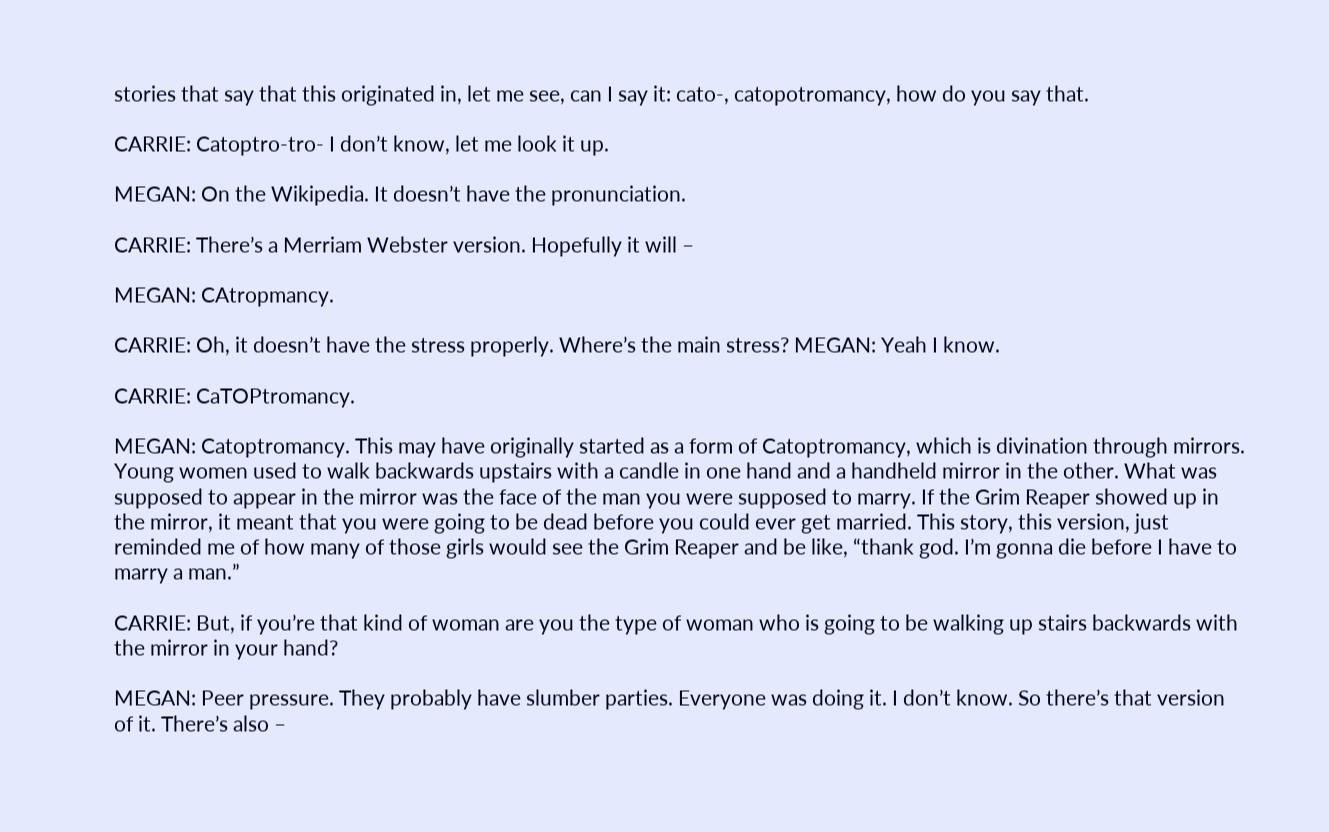stories that say that this originated in, let me see, can I say it: cato-, catopotromancy, how do you say that.

CARRIE: Catoptro-tro- I don’t know, let me look it up.

MEGAN: On the Wikipedia. It doesn’t have the pronunciation.

CARRIE: There’s a Merriam Webster version. Hopefully it will –

MEGAN: CAtropmancy.

CARRIE: Oh, it doesn’t have the stress properly. Where’s the main stress? MEGAN: Yeah I know.

CARRIE: CaTOPtromancy.

MEGAN: Catoptromancy. This may have originally started as a form of Catoptromancy, which is divination through mirrors. Young women used to walk backwards upstairs with a candle in one hand and a handheld mirror in the other. What was supposed to appear in the mirror was the face of the man you were supposed to marry. If the Grim Reaper showed up in the mirror, it meant that you were going to be dead before you could ever get married. This story, this version, just reminded me of how many of those girls would see the Grim Reaper and be like, “thank god. I’m gonna die before I have to marry a man.”

CARRIE: But, if you’re that kind of woman are you the type of woman who is going to be walking up stairs backwards with the mirror in your hand?

MEGAN: Peer pressure. They probably have slumber parties. Everyone was doing it. I don’t know. So there’s that version of it. There’s also –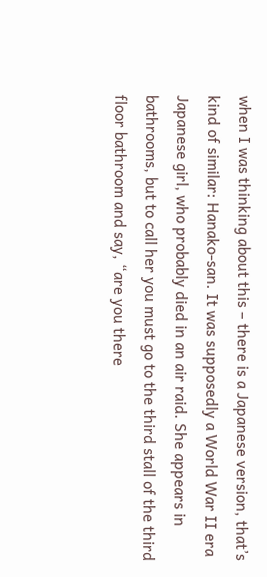when I was thinking about this – there is a Japanese version, that’s kind of similar: Hanako-san. It was supposedly a World War II era Japanese girl, who probably died in an air raid. She appears in bathrooms, but to call her you must go to the third stall of the third floor bathroom and say, “are you there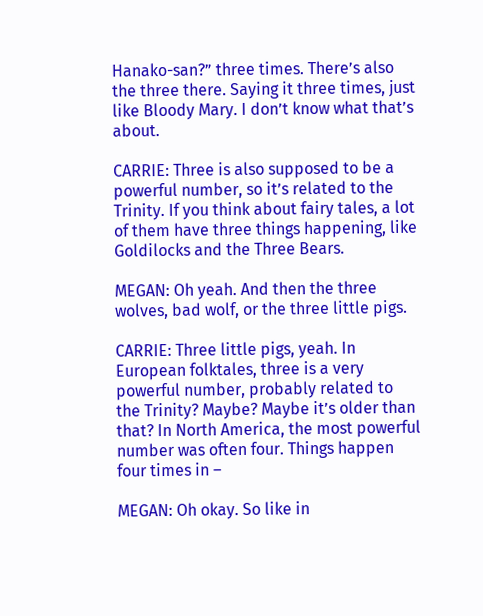Hanako-san?” three times. There’s also the three there. Saying it three times, just like Bloody Mary. I don’t know what that’s about.

CARRIE: Three is also supposed to be a powerful number, so it’s related to the Trinity. If you think about fairy tales, a lot of them have three things happening, like Goldilocks and the Three Bears.

MEGAN: Oh yeah. And then the three wolves, bad wolf, or the three little pigs.

CARRIE: Three little pigs, yeah. In European folktales, three is a very powerful number, probably related to the Trinity? Maybe? Maybe it’s older than that? In North America, the most powerful number was often four. Things happen four times in –

MEGAN: Oh okay. So like in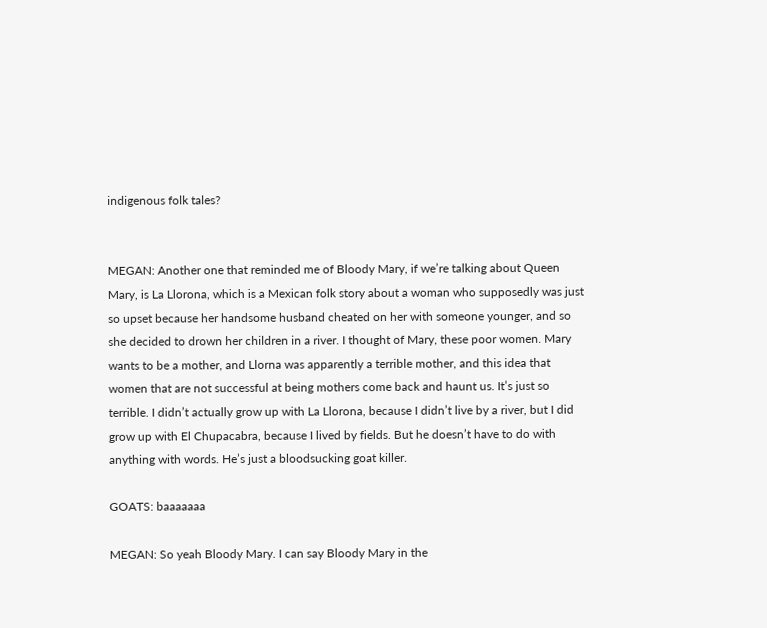indigenous folk tales?


MEGAN: Another one that reminded me of Bloody Mary, if we’re talking about Queen Mary, is La Llorona, which is a Mexican folk story about a woman who supposedly was just so upset because her handsome husband cheated on her with someone younger, and so she decided to drown her children in a river. I thought of Mary, these poor women. Mary wants to be a mother, and Llorna was apparently a terrible mother, and this idea that women that are not successful at being mothers come back and haunt us. It’s just so terrible. I didn’t actually grow up with La Llorona, because I didn’t live by a river, but I did grow up with El Chupacabra, because I lived by fields. But he doesn’t have to do with anything with words. He’s just a bloodsucking goat killer.

GOATS: baaaaaaa

MEGAN: So yeah Bloody Mary. I can say Bloody Mary in the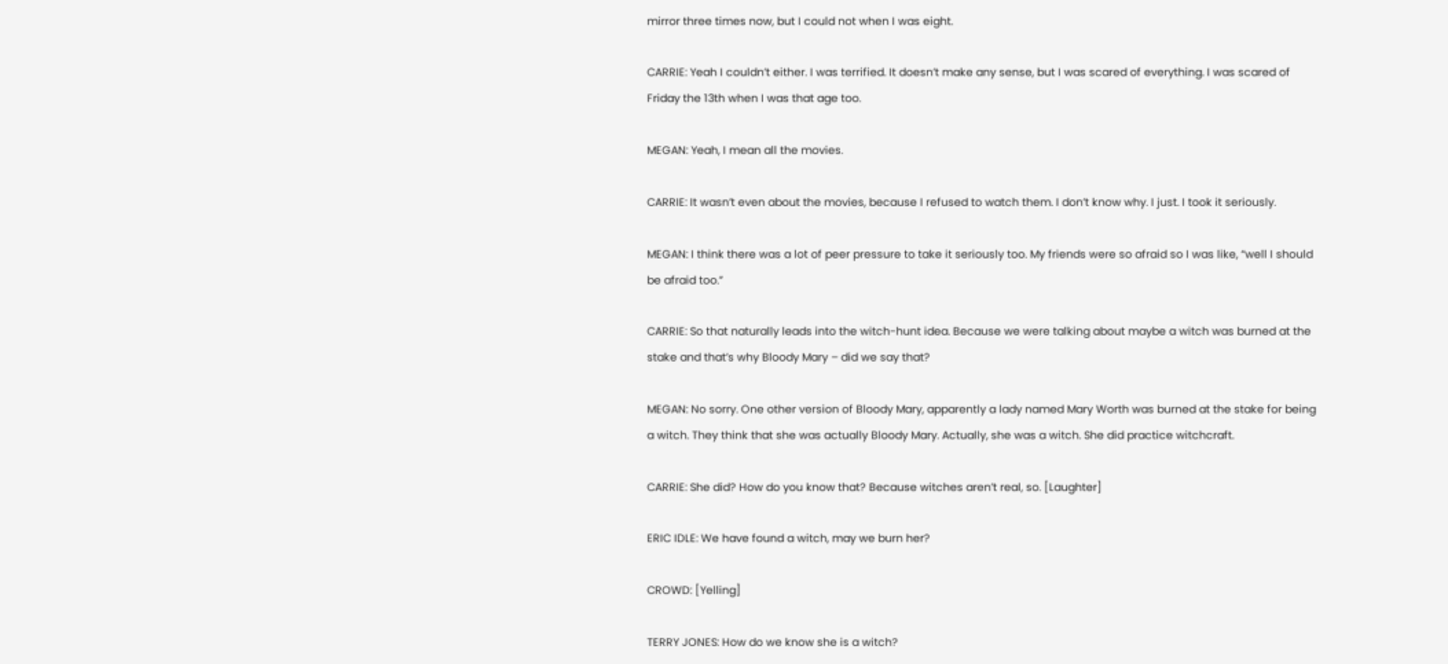mirror three times now, but I could not when I was eight.

CARRIE: Yeah I couldn’t either. I was terrified. It doesn’t make any sense, but I was scared of everything. I was scared of Friday the 13th when I was that age too.

MEGAN: Yeah, I mean all the movies.

CARRIE: It wasn’t even about the movies, because I refused to watch them. I don’t know why. I just. I took it seriously.

MEGAN: I think there was a lot of peer pressure to take it seriously too. My friends were so afraid so I was like, “well I should be afraid too.”

CARRIE: So that naturally leads into the witch-hunt idea. Because we were talking about maybe a witch was burned at the stake and that’s why Bloody Mary – did we say that?

MEGAN: No sorry. One other version of Bloody Mary, apparently a lady named Mary Worth was burned at the stake for being a witch. They think that she was actually Bloody Mary. Actually, she was a witch. She did practice witchcraft.

CARRIE: She did? How do you know that? Because witches aren’t real, so. [Laughter]

ERIC IDLE: We have found a witch, may we burn her?

CROWD: [Yelling]

TERRY JONES: How do we know she is a witch?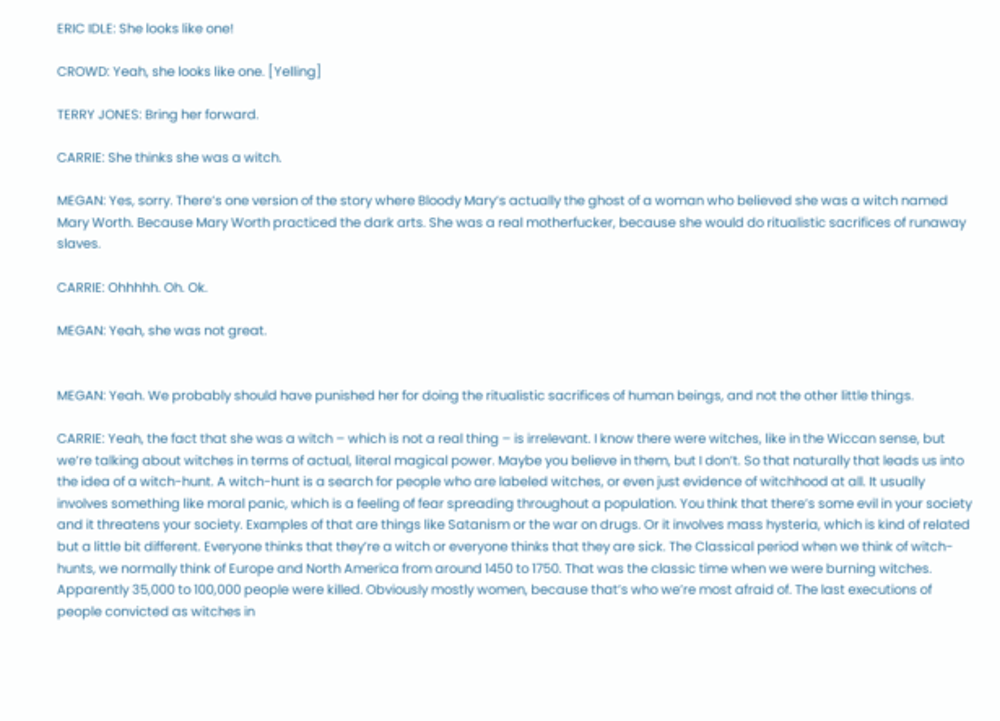ERIC IDLE: She looks like one!

CROWD: Yeah, she looks like one. [Yelling]

TERRY JONES: Bring her forward.

CARRIE: She thinks she was a witch.

MEGAN: Yes, sorry. There’s one version of the story where Bloody Mary’s actually the ghost of a woman who believed she was a witch named Mary Worth. Because Mary Worth practiced the dark arts. She was a real motherfucker, because she would do ritualistic sacrifices of runaway slaves.

CARRIE: Ohhhhh. Oh. Ok.

MEGAN: Yeah, she was not great.


MEGAN: Yeah. We probably should have punished her for doing the ritualistic sacrifices of human beings, and not the other little things.

CARRIE: Yeah, the fact that she was a witch – which is not a real thing – is irrelevant. I know there were witches, like in the Wiccan sense, but we’re talking about witches in terms of actual, literal magical power. Maybe you believe in them, but I don’t. So that naturally that leads us into the idea of a witch-hunt. A witch-hunt is a search for people who are labeled witches, or even just evidence of witchhood at all. It usually involves something like moral panic, which is a feeling of fear spreading throughout a population. You think that there’s some evil in your society and it threatens your society. Examples of that are things like Satanism or the war on drugs. Or it involves mass hysteria, which is kind of related but a little bit different. Everyone thinks that they’re a witch or everyone thinks that they are sick. The Classical period when we think of witch-hunts, we normally think of Europe and North America from around 1450 to 1750. That was the classic time when we were burning witches. Apparently 35,000 to 100,000 people were killed. Obviously mostly women, because that’s who we’re most afraid of. The last executions of people convicted as witches in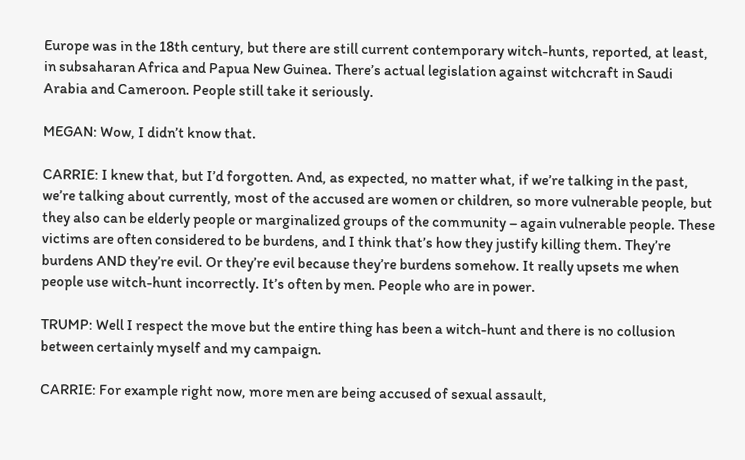Europe was in the 18th century, but there are still current contemporary witch-hunts, reported, at least, in subsaharan Africa and Papua New Guinea. There’s actual legislation against witchcraft in Saudi Arabia and Cameroon. People still take it seriously.

MEGAN: Wow, I didn’t know that.

CARRIE: I knew that, but I’d forgotten. And, as expected, no matter what, if we’re talking in the past, we’re talking about currently, most of the accused are women or children, so more vulnerable people, but they also can be elderly people or marginalized groups of the community – again vulnerable people. These victims are often considered to be burdens, and I think that’s how they justify killing them. They’re burdens AND they’re evil. Or they’re evil because they’re burdens somehow. It really upsets me when people use witch-hunt incorrectly. It’s often by men. People who are in power.

TRUMP: Well I respect the move but the entire thing has been a witch-hunt and there is no collusion between certainly myself and my campaign.

CARRIE: For example right now, more men are being accused of sexual assault,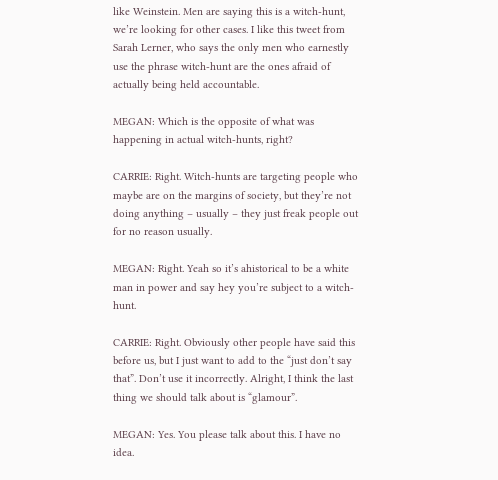like Weinstein. Men are saying this is a witch-hunt, we’re looking for other cases. I like this tweet from Sarah Lerner, who says the only men who earnestly use the phrase witch-hunt are the ones afraid of actually being held accountable.

MEGAN: Which is the opposite of what was happening in actual witch-hunts, right?

CARRIE: Right. Witch-hunts are targeting people who maybe are on the margins of society, but they’re not doing anything – usually – they just freak people out for no reason usually.

MEGAN: Right. Yeah so it’s ahistorical to be a white man in power and say hey you’re subject to a witch-hunt.

CARRIE: Right. Obviously other people have said this before us, but I just want to add to the “just don’t say that”. Don’t use it incorrectly. Alright, I think the last thing we should talk about is “glamour”.

MEGAN: Yes. You please talk about this. I have no idea.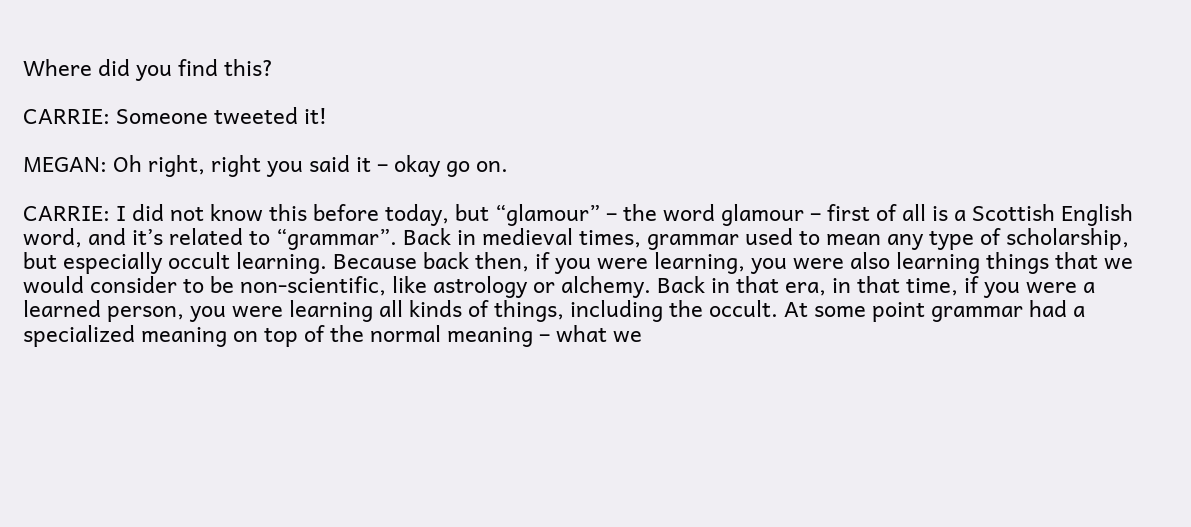Where did you find this?

CARRIE: Someone tweeted it!

MEGAN: Oh right, right you said it – okay go on.

CARRIE: I did not know this before today, but “glamour” – the word glamour – first of all is a Scottish English word, and it’s related to “grammar”. Back in medieval times, grammar used to mean any type of scholarship, but especially occult learning. Because back then, if you were learning, you were also learning things that we would consider to be non-scientific, like astrology or alchemy. Back in that era, in that time, if you were a learned person, you were learning all kinds of things, including the occult. At some point grammar had a specialized meaning on top of the normal meaning – what we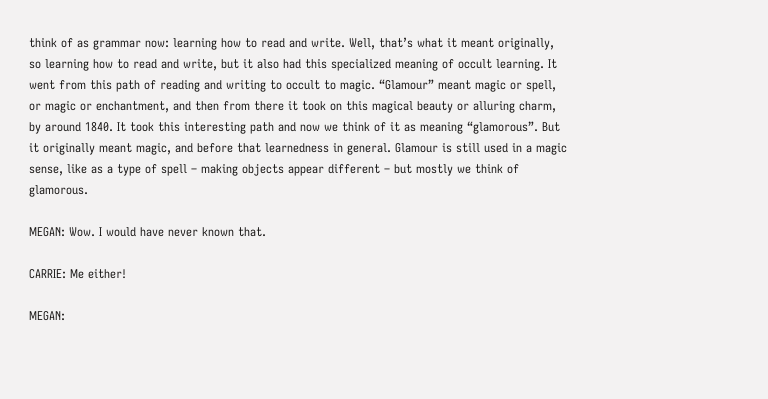think of as grammar now: learning how to read and write. Well, that’s what it meant originally, so learning how to read and write, but it also had this specialized meaning of occult learning. It went from this path of reading and writing to occult to magic. “Glamour” meant magic or spell, or magic or enchantment, and then from there it took on this magical beauty or alluring charm, by around 1840. It took this interesting path and now we think of it as meaning “glamorous”. But it originally meant magic, and before that learnedness in general. Glamour is still used in a magic sense, like as a type of spell – making objects appear different – but mostly we think of glamorous.

MEGAN: Wow. I would have never known that.

CARRIE: Me either!

MEGAN: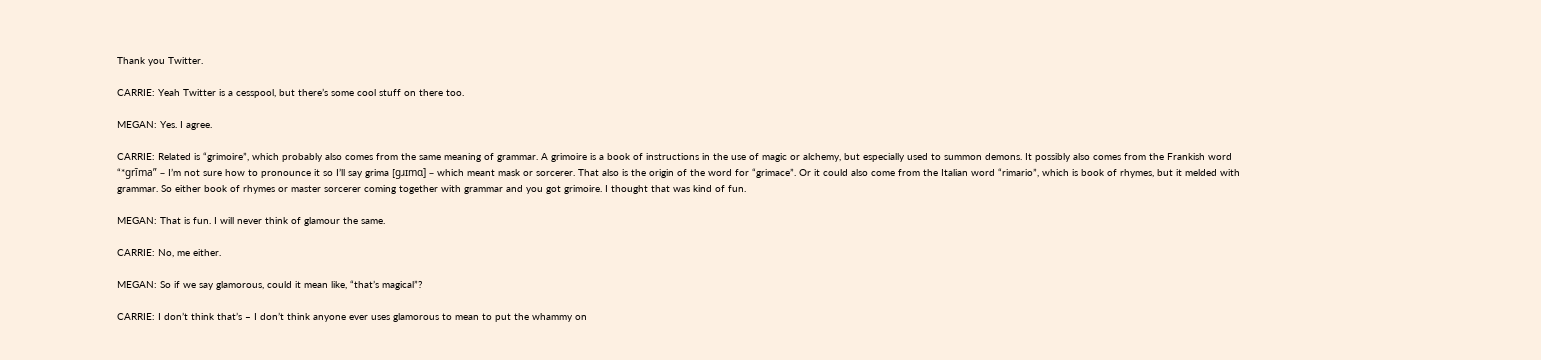Thank you Twitter.

CARRIE: Yeah Twitter is a cesspool, but there’s some cool stuff on there too.

MEGAN: Yes. I agree.

CARRIE: Related is “grimoire”, which probably also comes from the same meaning of grammar. A grimoire is a book of instructions in the use of magic or alchemy, but especially used to summon demons. It possibly also comes from the Frankish word “*grīma” – I’m not sure how to pronounce it so I’ll say grima [gɹɪmɑ] – which meant mask or sorcerer. That also is the origin of the word for “grimace”. Or it could also come from the Italian word “rimario”, which is book of rhymes, but it melded with grammar. So either book of rhymes or master sorcerer coming together with grammar and you got grimoire. I thought that was kind of fun.

MEGAN: That is fun. I will never think of glamour the same.

CARRIE: No, me either.

MEGAN: So if we say glamorous, could it mean like, “that’s magical”?

CARRIE: I don’t think that’s – I don’t think anyone ever uses glamorous to mean to put the whammy on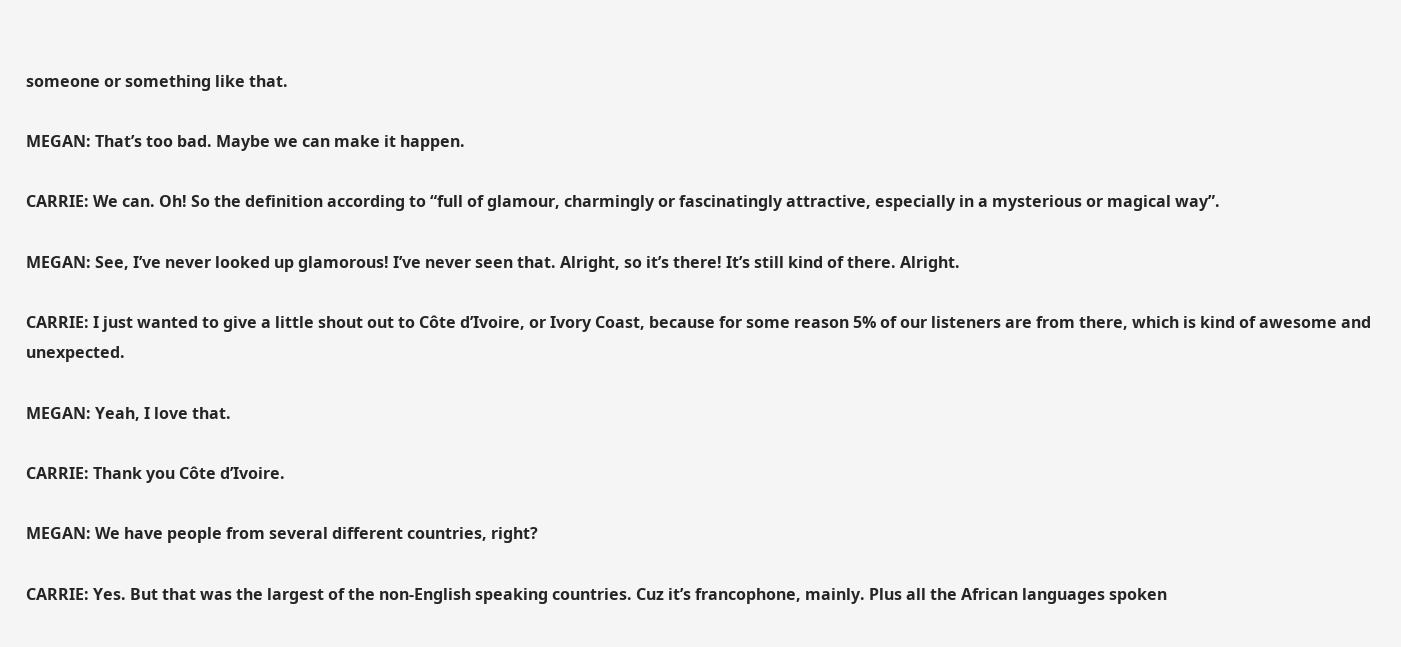someone or something like that.

MEGAN: That’s too bad. Maybe we can make it happen.

CARRIE: We can. Oh! So the definition according to “full of glamour, charmingly or fascinatingly attractive, especially in a mysterious or magical way”.

MEGAN: See, I’ve never looked up glamorous! I’ve never seen that. Alright, so it’s there! It’s still kind of there. Alright.

CARRIE: I just wanted to give a little shout out to Côte d’Ivoire, or Ivory Coast, because for some reason 5% of our listeners are from there, which is kind of awesome and unexpected.

MEGAN: Yeah, I love that.

CARRIE: Thank you Côte d’Ivoire.

MEGAN: We have people from several different countries, right?

CARRIE: Yes. But that was the largest of the non-English speaking countries. Cuz it’s francophone, mainly. Plus all the African languages spoken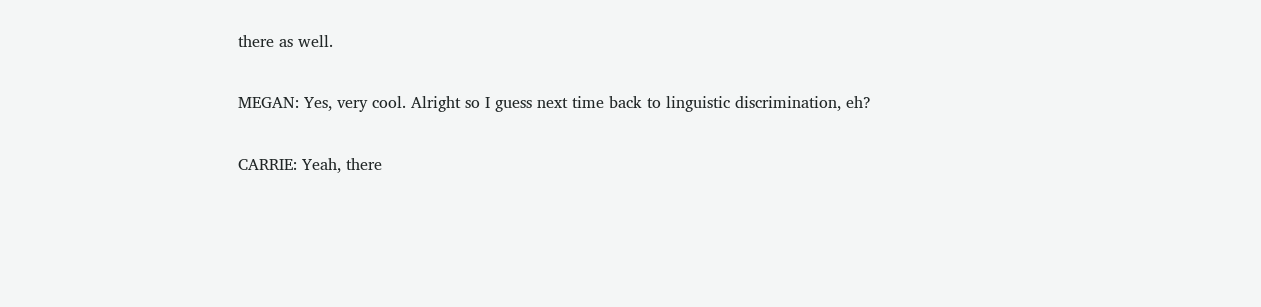there as well.

MEGAN: Yes, very cool. Alright so I guess next time back to linguistic discrimination, eh?

CARRIE: Yeah, there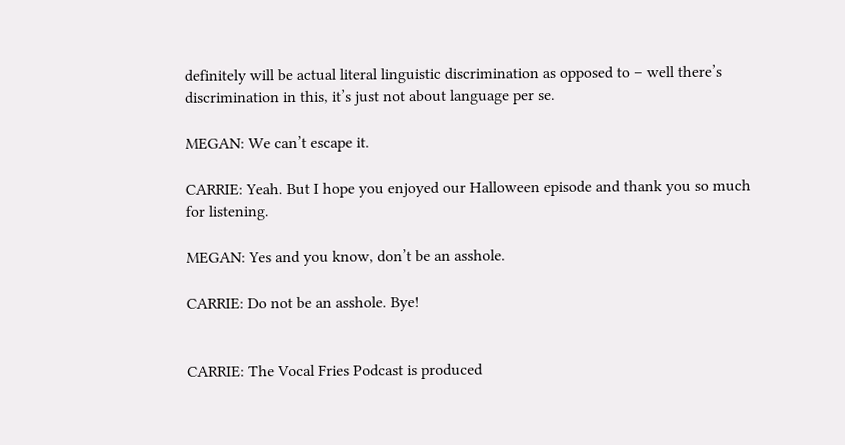definitely will be actual literal linguistic discrimination as opposed to – well there’s discrimination in this, it’s just not about language per se.

MEGAN: We can’t escape it.

CARRIE: Yeah. But I hope you enjoyed our Halloween episode and thank you so much for listening.

MEGAN: Yes and you know, don’t be an asshole.

CARRIE: Do not be an asshole. Bye!


CARRIE: The Vocal Fries Podcast is produced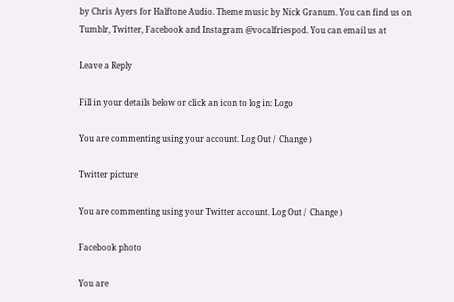by Chris Ayers for Halftone Audio. Theme music by Nick Granum. You can find us on Tumblr, Twitter, Facebook and Instagram @vocalfriespod. You can email us at

Leave a Reply

Fill in your details below or click an icon to log in: Logo

You are commenting using your account. Log Out /  Change )

Twitter picture

You are commenting using your Twitter account. Log Out /  Change )

Facebook photo

You are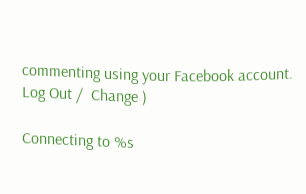commenting using your Facebook account. Log Out /  Change )

Connecting to %s